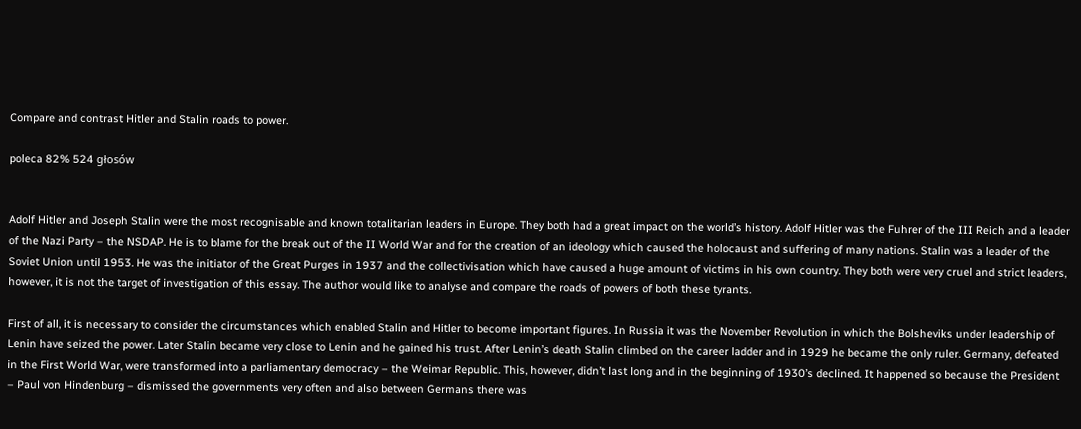Compare and contrast Hitler and Stalin roads to power.

poleca 82% 524 głosów


Adolf Hitler and Joseph Stalin were the most recognisable and known totalitarian leaders in Europe. They both had a great impact on the world’s history. Adolf Hitler was the Fuhrer of the III Reich and a leader of the Nazi Party – the NSDAP. He is to blame for the break out of the II World War and for the creation of an ideology which caused the holocaust and suffering of many nations. Stalin was a leader of the Soviet Union until 1953. He was the initiator of the Great Purges in 1937 and the collectivisation which have caused a huge amount of victims in his own country. They both were very cruel and strict leaders, however, it is not the target of investigation of this essay. The author would like to analyse and compare the roads of powers of both these tyrants.

First of all, it is necessary to consider the circumstances which enabled Stalin and Hitler to become important figures. In Russia it was the November Revolution in which the Bolsheviks under leadership of Lenin have seized the power. Later Stalin became very close to Lenin and he gained his trust. After Lenin’s death Stalin climbed on the career ladder and in 1929 he became the only ruler. Germany, defeated in the First World War, were transformed into a parliamentary democracy – the Weimar Republic. This, however, didn’t last long and in the beginning of 1930’s declined. It happened so because the President – Paul von Hindenburg – dismissed the governments very often and also between Germans there was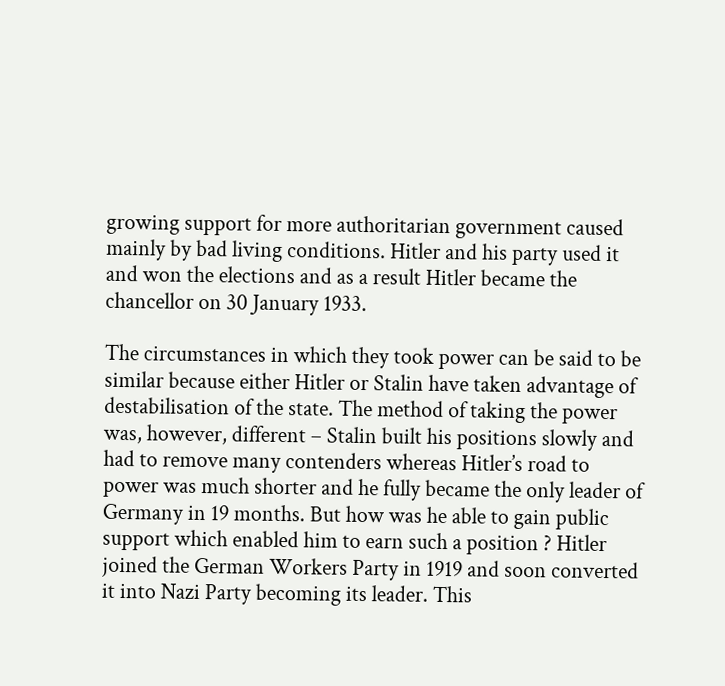growing support for more authoritarian government caused mainly by bad living conditions. Hitler and his party used it and won the elections and as a result Hitler became the chancellor on 30 January 1933.

The circumstances in which they took power can be said to be similar because either Hitler or Stalin have taken advantage of destabilisation of the state. The method of taking the power was, however, different – Stalin built his positions slowly and had to remove many contenders whereas Hitler’s road to power was much shorter and he fully became the only leader of Germany in 19 months. But how was he able to gain public support which enabled him to earn such a position ? Hitler joined the German Workers Party in 1919 and soon converted it into Nazi Party becoming its leader. This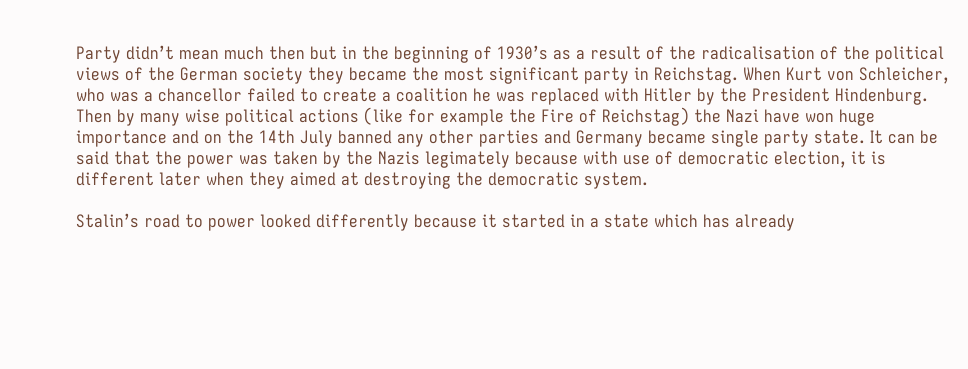Party didn’t mean much then but in the beginning of 1930’s as a result of the radicalisation of the political views of the German society they became the most significant party in Reichstag. When Kurt von Schleicher, who was a chancellor failed to create a coalition he was replaced with Hitler by the President Hindenburg. Then by many wise political actions (like for example the Fire of Reichstag) the Nazi have won huge importance and on the 14th July banned any other parties and Germany became single party state. It can be said that the power was taken by the Nazis legimately because with use of democratic election, it is different later when they aimed at destroying the democratic system.

Stalin’s road to power looked differently because it started in a state which has already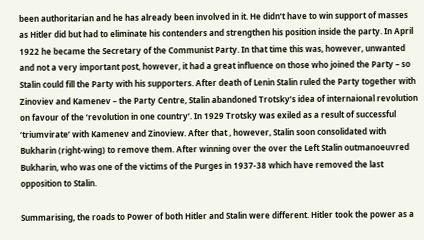been authoritarian and he has already been involved in it. He didn’t have to win support of masses as Hitler did but had to eliminate his contenders and strengthen his position inside the party. In April 1922 he became the Secretary of the Communist Party. In that time this was, however, unwanted and not a very important post, however, it had a great influence on those who joined the Party – so Stalin could fill the Party with his supporters. After death of Lenin Stalin ruled the Party together with Zinoviev and Kamenev – the Party Centre, Stalin abandoned Trotsky’s idea of internaional revolution on favour of the ‘revolution in one country’. In 1929 Trotsky was exiled as a result of successful ‘triumvirate’ with Kamenev and Zinoview. After that , however, Stalin soon consolidated with Bukharin (right-wing) to remove them. After winning over the over the Left Stalin outmanoeuvred Bukharin, who was one of the victims of the Purges in 1937-38 which have removed the last opposition to Stalin.

Summarising, the roads to Power of both Hitler and Stalin were different. Hitler took the power as a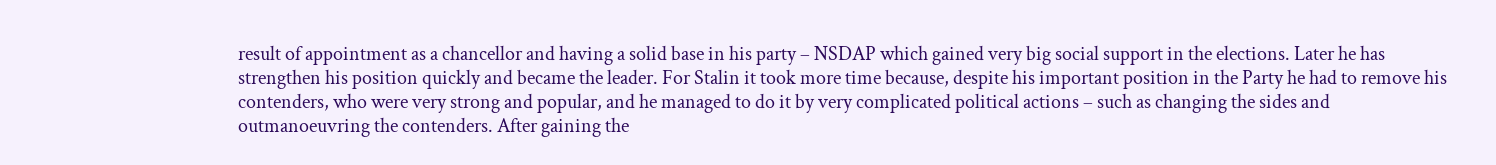result of appointment as a chancellor and having a solid base in his party – NSDAP which gained very big social support in the elections. Later he has strengthen his position quickly and became the leader. For Stalin it took more time because, despite his important position in the Party he had to remove his contenders, who were very strong and popular, and he managed to do it by very complicated political actions – such as changing the sides and outmanoeuvring the contenders. After gaining the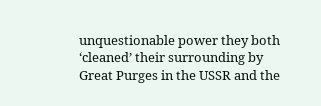unquestionable power they both ‘cleaned’ their surrounding by Great Purges in the USSR and the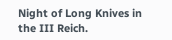Night of Long Knives in the III Reich.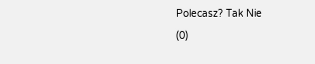Polecasz? Tak Nie
(0)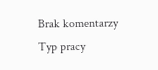Brak komentarzy
Typ pracy